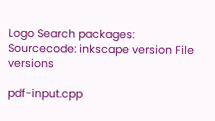Logo Search packages:
Sourcecode: inkscape version File versions

pdf-input.cpp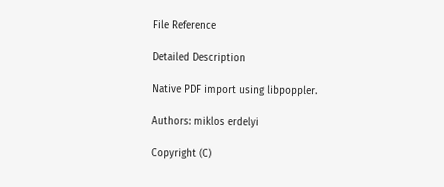File Reference

Detailed Description

Native PDF import using libpoppler.

Authors: miklos erdelyi

Copyright (C)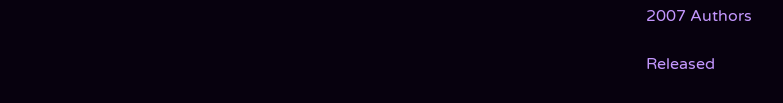2007 Authors

Released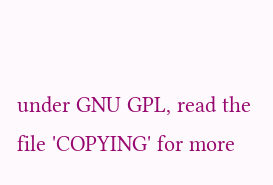under GNU GPL, read the file 'COPYING' for more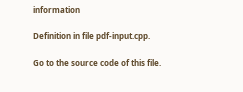information

Definition in file pdf-input.cpp.

Go to the source code of this file.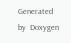Generated by  Doxygen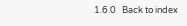1.6.0   Back to index